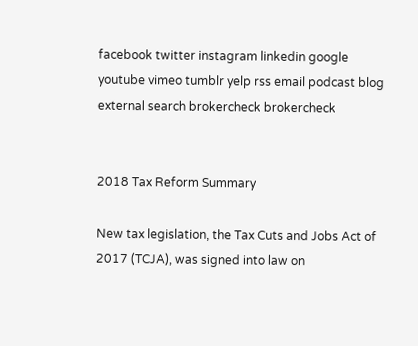facebook twitter instagram linkedin google youtube vimeo tumblr yelp rss email podcast blog external search brokercheck brokercheck


2018 Tax Reform Summary

New tax legislation, the Tax Cuts and Jobs Act of 2017 (TCJA), was signed into law on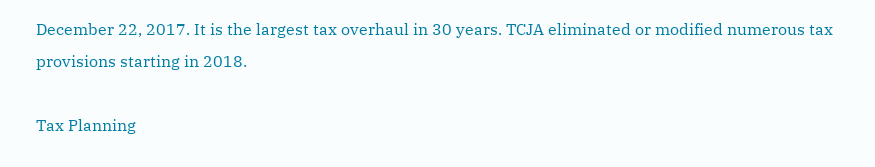December 22, 2017. It is the largest tax overhaul in 30 years. TCJA eliminated or modified numerous tax provisions starting in 2018.

Tax Planning